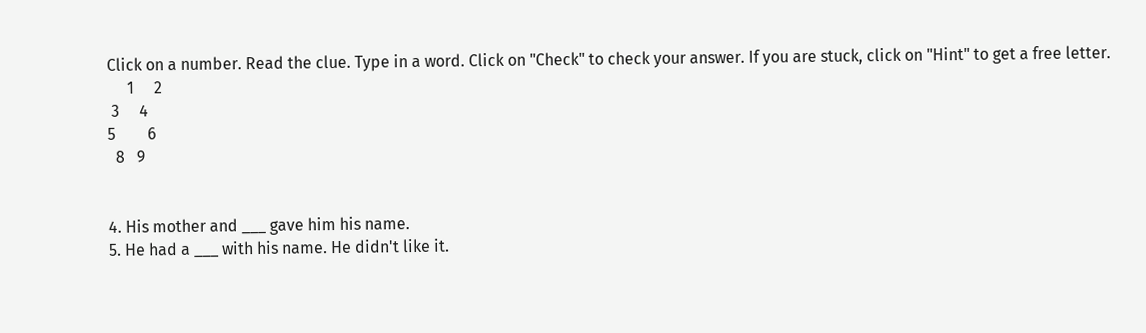Click on a number. Read the clue. Type in a word. Click on "Check" to check your answer. If you are stuck, click on "Hint" to get a free letter.
     1     2
 3     4
5        6
  8   9


4. His mother and ___ gave him his name.
5. He had a ___ with his name. He didn't like it.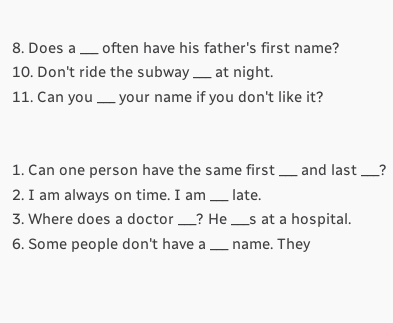8. Does a ___ often have his father's first name?
10. Don't ride the subway ___ at night.
11. Can you ___ your name if you don't like it?


1. Can one person have the same first ___ and last ___?
2. I am always on time. I am ___ late.
3. Where does a doctor ___? He ___s at a hospital.
6. Some people don't have a ___ name. They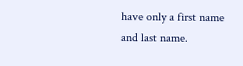have only a first name and last name.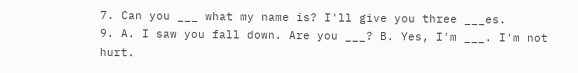7. Can you ___ what my name is? I'll give you three ___es.
9. A. I saw you fall down. Are you ___? B. Yes, I'm ___. I'm not hurt.